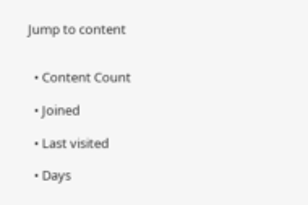Jump to content


  • Content Count

  • Joined

  • Last visited

  • Days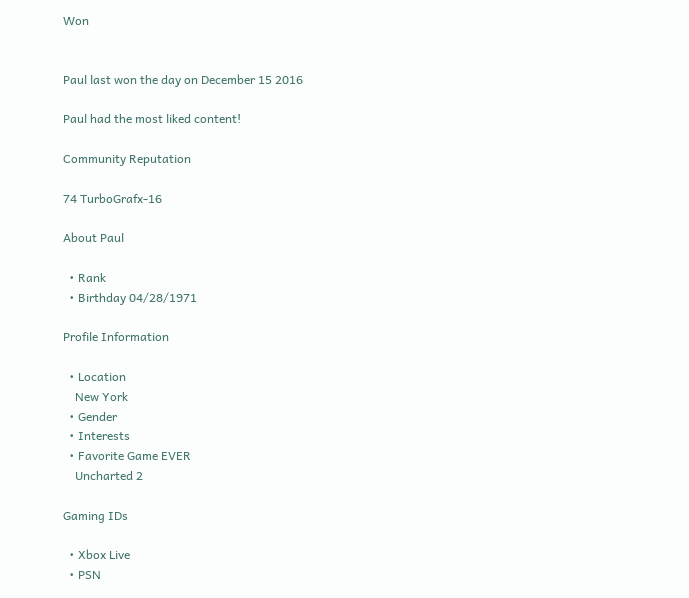Won


Paul last won the day on December 15 2016

Paul had the most liked content!

Community Reputation

74 TurboGrafx-16

About Paul

  • Rank
  • Birthday 04/28/1971

Profile Information

  • Location
    New York
  • Gender
  • Interests
  • Favorite Game EVER
    Uncharted 2

Gaming IDs

  • Xbox Live
  • PSN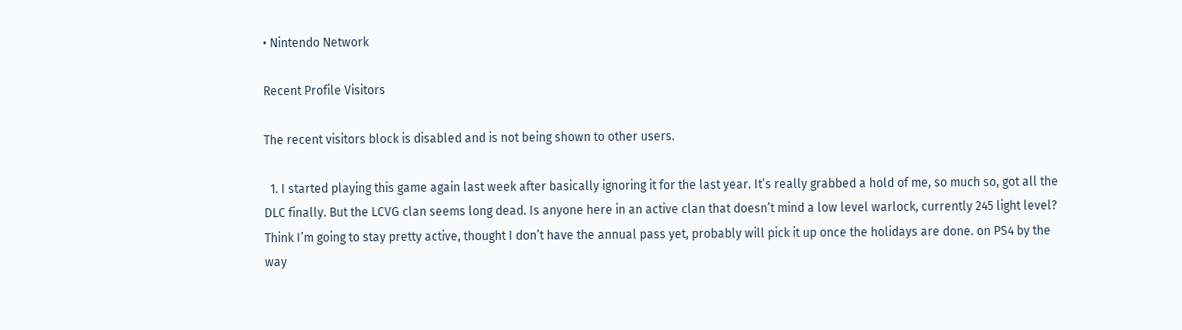• Nintendo Network

Recent Profile Visitors

The recent visitors block is disabled and is not being shown to other users.

  1. I started playing this game again last week after basically ignoring it for the last year. It’s really grabbed a hold of me, so much so, got all the DLC finally. But the LCVG clan seems long dead. Is anyone here in an active clan that doesn’t mind a low level warlock, currently 245 light level? Think I’m going to stay pretty active, thought I don’t have the annual pass yet, probably will pick it up once the holidays are done. on PS4 by the way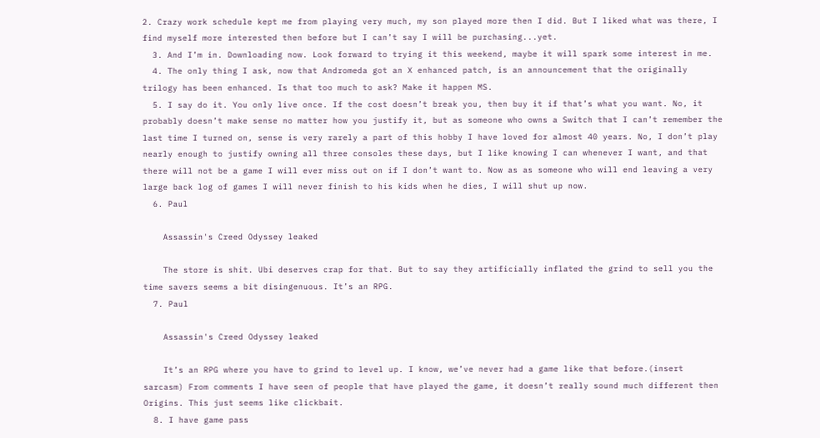2. Crazy work schedule kept me from playing very much, my son played more then I did. But I liked what was there, I find myself more interested then before but I can’t say I will be purchasing...yet.
  3. And I’m in. Downloading now. Look forward to trying it this weekend, maybe it will spark some interest in me.
  4. The only thing I ask, now that Andromeda got an X enhanced patch, is an announcement that the originally trilogy has been enhanced. Is that too much to ask? Make it happen MS.
  5. I say do it. You only live once. If the cost doesn’t break you, then buy it if that’s what you want. No, it probably doesn’t make sense no matter how you justify it, but as someone who owns a Switch that I can’t remember the last time I turned on, sense is very rarely a part of this hobby I have loved for almost 40 years. No, I don’t play nearly enough to justify owning all three consoles these days, but I like knowing I can whenever I want, and that there will not be a game I will ever miss out on if I don’t want to. Now as as someone who will end leaving a very large back log of games I will never finish to his kids when he dies, I will shut up now.
  6. Paul

    Assassin's Creed Odyssey leaked

    The store is shit. Ubi deserves crap for that. But to say they artificially inflated the grind to sell you the time savers seems a bit disingenuous. It’s an RPG.
  7. Paul

    Assassin's Creed Odyssey leaked

    It’s an RPG where you have to grind to level up. I know, we’ve never had a game like that before.(insert sarcasm) From comments I have seen of people that have played the game, it doesn’t really sound much different then Origins. This just seems like clickbait.
  8. I have game pass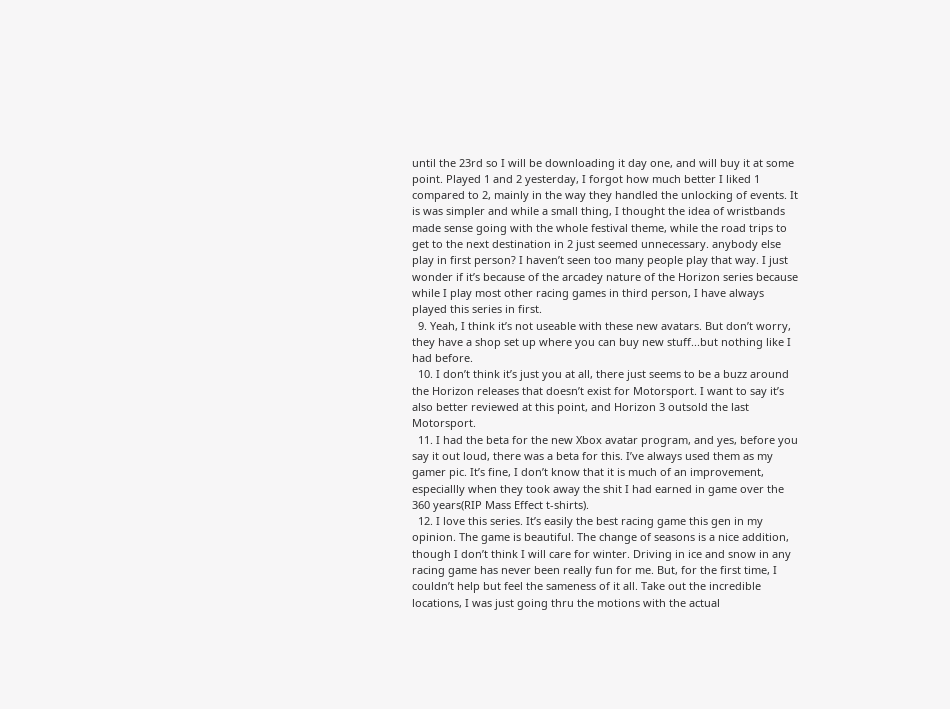until the 23rd so I will be downloading it day one, and will buy it at some point. Played 1 and 2 yesterday, I forgot how much better I liked 1 compared to 2, mainly in the way they handled the unlocking of events. It is was simpler and while a small thing, I thought the idea of wristbands made sense going with the whole festival theme, while the road trips to get to the next destination in 2 just seemed unnecessary. anybody else play in first person? I haven’t seen too many people play that way. I just wonder if it’s because of the arcadey nature of the Horizon series because while I play most other racing games in third person, I have always played this series in first.
  9. Yeah, I think it’s not useable with these new avatars. But don’t worry, they have a shop set up where you can buy new stuff...but nothing like I had before.
  10. I don’t think it’s just you at all, there just seems to be a buzz around the Horizon releases that doesn’t exist for Motorsport. I want to say it’s also better reviewed at this point, and Horizon 3 outsold the last Motorsport.
  11. I had the beta for the new Xbox avatar program, and yes, before you say it out loud, there was a beta for this. I’ve always used them as my gamer pic. It’s fine, I don’t know that it is much of an improvement, especiallly when they took away the shit I had earned in game over the 360 years(RIP Mass Effect t-shirts).
  12. I love this series. It’s easily the best racing game this gen in my opinion. The game is beautiful. The change of seasons is a nice addition, though I don’t think I will care for winter. Driving in ice and snow in any racing game has never been really fun for me. But, for the first time, I couldn’t help but feel the sameness of it all. Take out the incredible locations, I was just going thru the motions with the actual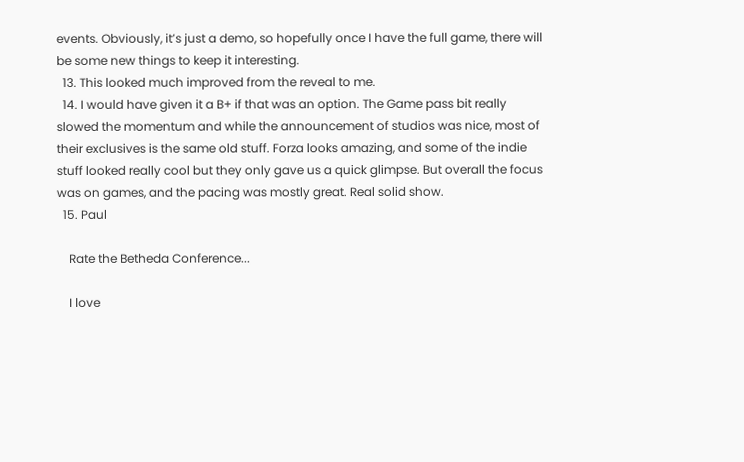events. Obviously, it’s just a demo, so hopefully once I have the full game, there will be some new things to keep it interesting.
  13. This looked much improved from the reveal to me.
  14. I would have given it a B+ if that was an option. The Game pass bit really slowed the momentum and while the announcement of studios was nice, most of their exclusives is the same old stuff. Forza looks amazing, and some of the indie stuff looked really cool but they only gave us a quick glimpse. But overall the focus was on games, and the pacing was mostly great. Real solid show.
  15. Paul

    Rate the Betheda Conference...

    I love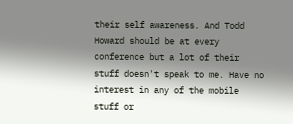their self awareness. And Todd Howard should be at every conference but a lot of their stuff doesn't speak to me. Have no interest in any of the mobile stuff or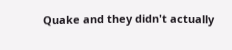Quake and they didn't actually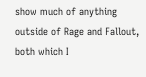show much of anything outside of Rage and Fallout, both which I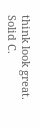think look great. Solid C.